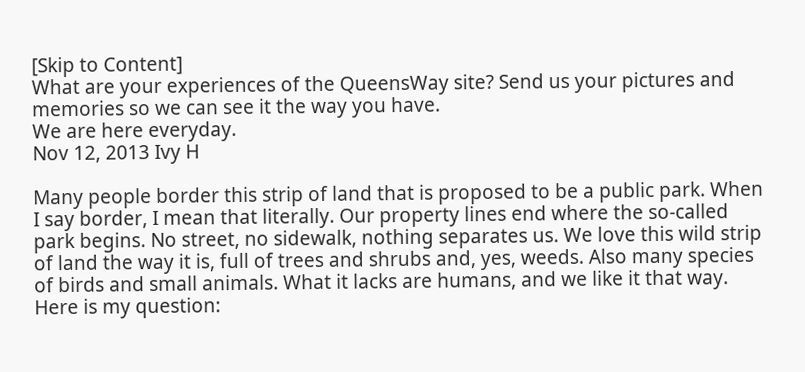[Skip to Content]
What are your experiences of the QueensWay site? Send us your pictures and memories so we can see it the way you have.
We are here everyday.
Nov 12, 2013 Ivy H

Many people border this strip of land that is proposed to be a public park. When I say border, I mean that literally. Our property lines end where the so-called park begins. No street, no sidewalk, nothing separates us. We love this wild strip of land the way it is, full of trees and shrubs and, yes, weeds. Also many species of birds and small animals. What it lacks are humans, and we like it that way. Here is my question: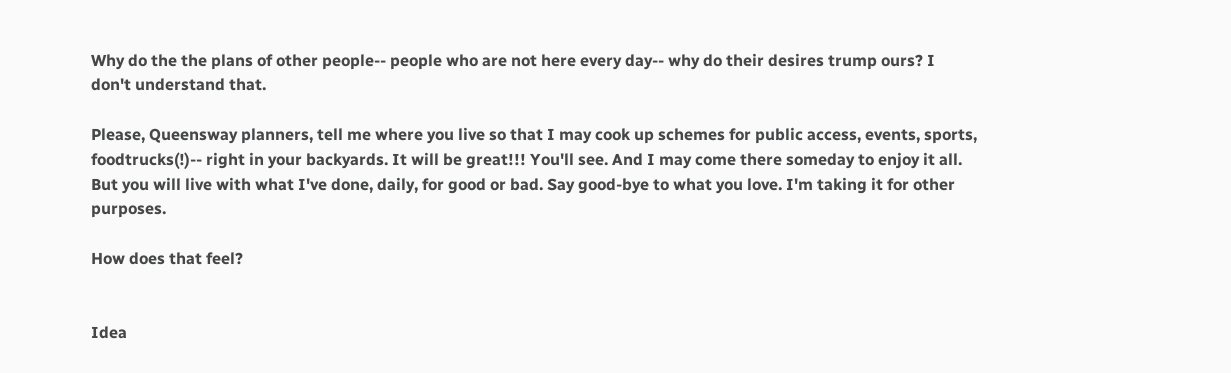Why do the the plans of other people-- people who are not here every day-- why do their desires trump ours? I don't understand that.

Please, Queensway planners, tell me where you live so that I may cook up schemes for public access, events, sports, foodtrucks(!)-- right in your backyards. It will be great!!! You'll see. And I may come there someday to enjoy it all. But you will live with what I've done, daily, for good or bad. Say good-bye to what you love. I'm taking it for other purposes.

How does that feel?


Idea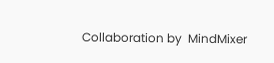Collaboration by  MindMixer